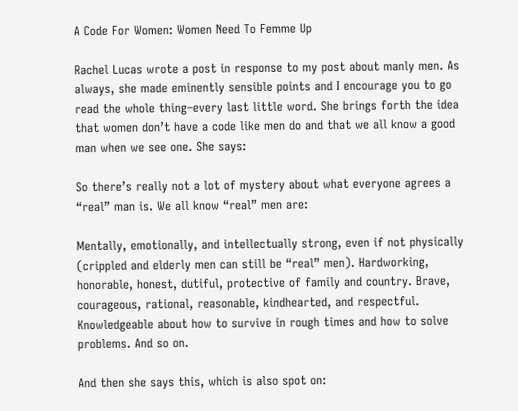A Code For Women: Women Need To Femme Up

Rachel Lucas wrote a post in response to my post about manly men. As always, she made eminently sensible points and I encourage you to go read the whole thing–every last little word. She brings forth the idea that women don’t have a code like men do and that we all know a good man when we see one. She says:

So there’s really not a lot of mystery about what everyone agrees a “real” man is. We all know “real” men are:

Mentally, emotionally, and intellectually strong, even if not physically (crippled and elderly men can still be “real” men). Hardworking, honorable, honest, dutiful, protective of family and country. Brave, courageous, rational, reasonable, kindhearted, and respectful. Knowledgeable about how to survive in rough times and how to solve problems. And so on.

And then she says this, which is also spot on: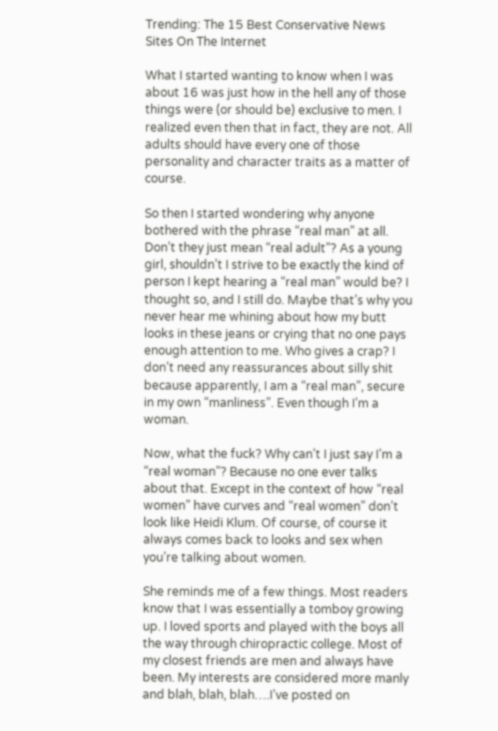Trending: The 15 Best Conservative News Sites On The Internet

What I started wanting to know when I was about 16 was just how in the hell any of those things were (or should be) exclusive to men. I realized even then that in fact, they are not. All adults should have every one of those personality and character traits as a matter of course.

So then I started wondering why anyone bothered with the phrase “real man” at all. Don’t they just mean “real adult”? As a young girl, shouldn’t I strive to be exactly the kind of person I kept hearing a “real man” would be? I thought so, and I still do. Maybe that’s why you never hear me whining about how my butt looks in these jeans or crying that no one pays enough attention to me. Who gives a crap? I don’t need any reassurances about silly shit because apparently, I am a “real man”, secure in my own “manliness”. Even though I’m a woman.

Now, what the fuck? Why can’t I just say I’m a “real woman”? Because no one ever talks about that. Except in the context of how “real women” have curves and “real women” don’t look like Heidi Klum. Of course, of course it always comes back to looks and sex when you’re talking about women.

She reminds me of a few things. Most readers know that I was essentially a tomboy growing up. I loved sports and played with the boys all the way through chiropractic college. Most of my closest friends are men and always have been. My interests are considered more manly and blah, blah, blah….I’ve posted on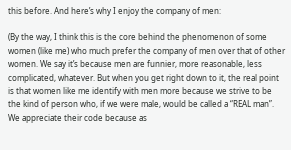this before. And here’s why I enjoy the company of men:

(By the way, I think this is the core behind the phenomenon of some women (like me) who much prefer the company of men over that of other women. We say it’s because men are funnier, more reasonable, less complicated, whatever. But when you get right down to it, the real point is that women like me identify with men more because we strive to be the kind of person who, if we were male, would be called a “REAL man”. We appreciate their code because as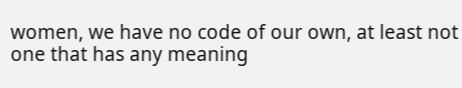women, we have no code of our own, at least not one that has any meaning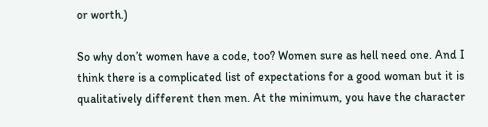or worth.)

So why don’t women have a code, too? Women sure as hell need one. And I think there is a complicated list of expectations for a good woman but it is qualitatively different then men. At the minimum, you have the character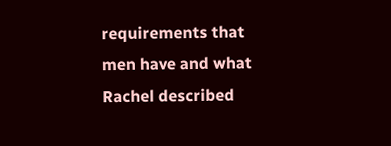requirements that men have and what Rachel described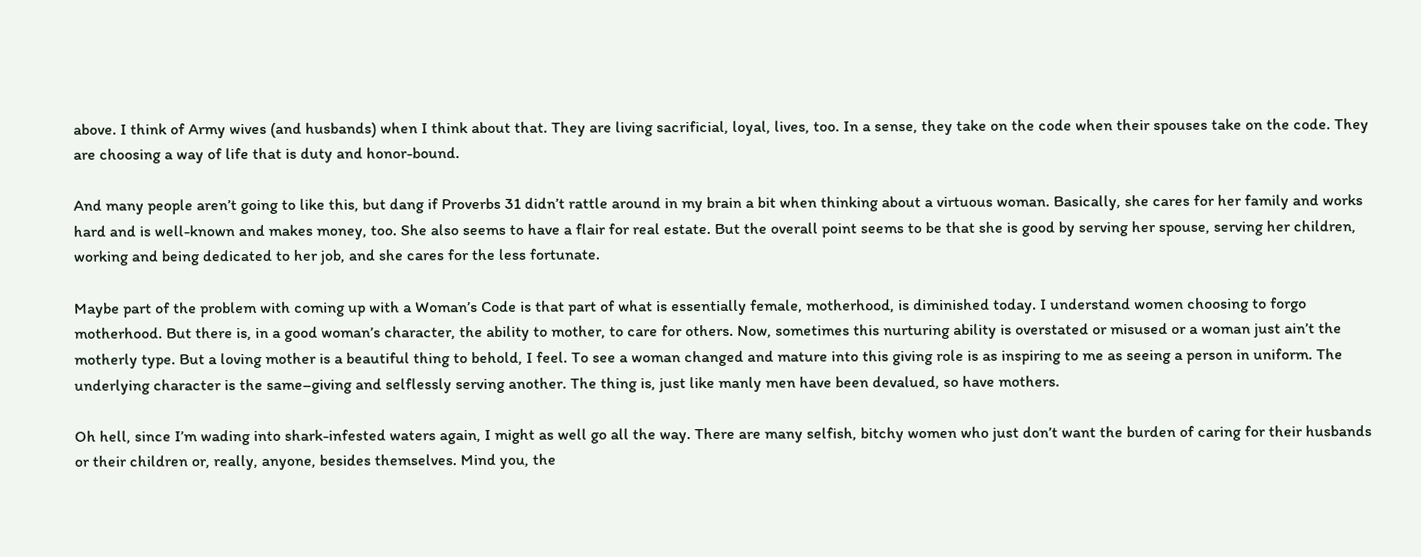above. I think of Army wives (and husbands) when I think about that. They are living sacrificial, loyal, lives, too. In a sense, they take on the code when their spouses take on the code. They are choosing a way of life that is duty and honor-bound.

And many people aren’t going to like this, but dang if Proverbs 31 didn’t rattle around in my brain a bit when thinking about a virtuous woman. Basically, she cares for her family and works hard and is well-known and makes money, too. She also seems to have a flair for real estate. But the overall point seems to be that she is good by serving her spouse, serving her children, working and being dedicated to her job, and she cares for the less fortunate.

Maybe part of the problem with coming up with a Woman’s Code is that part of what is essentially female, motherhood, is diminished today. I understand women choosing to forgo motherhood. But there is, in a good woman’s character, the ability to mother, to care for others. Now, sometimes this nurturing ability is overstated or misused or a woman just ain’t the motherly type. But a loving mother is a beautiful thing to behold, I feel. To see a woman changed and mature into this giving role is as inspiring to me as seeing a person in uniform. The underlying character is the same–giving and selflessly serving another. The thing is, just like manly men have been devalued, so have mothers.

Oh hell, since I’m wading into shark-infested waters again, I might as well go all the way. There are many selfish, bitchy women who just don’t want the burden of caring for their husbands or their children or, really, anyone, besides themselves. Mind you, the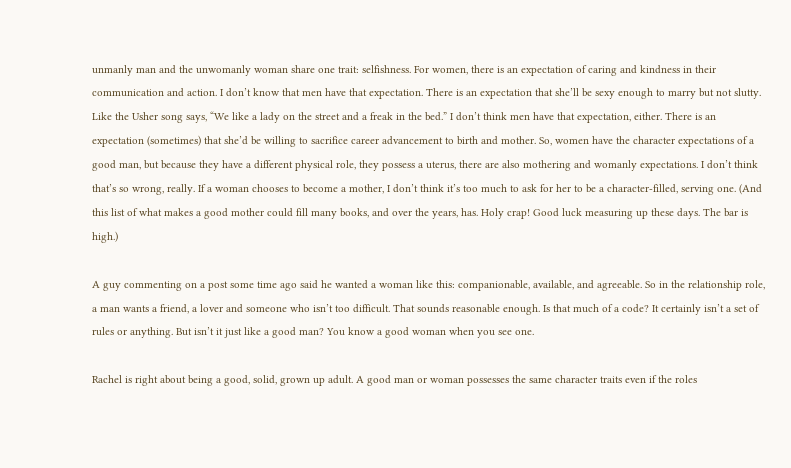unmanly man and the unwomanly woman share one trait: selfishness. For women, there is an expectation of caring and kindness in their communication and action. I don’t know that men have that expectation. There is an expectation that she’ll be sexy enough to marry but not slutty. Like the Usher song says, “We like a lady on the street and a freak in the bed.” I don’t think men have that expectation, either. There is an expectation (sometimes) that she’d be willing to sacrifice career advancement to birth and mother. So, women have the character expectations of a good man, but because they have a different physical role, they possess a uterus, there are also mothering and womanly expectations. I don’t think that’s so wrong, really. If a woman chooses to become a mother, I don’t think it’s too much to ask for her to be a character-filled, serving one. (And this list of what makes a good mother could fill many books, and over the years, has. Holy crap! Good luck measuring up these days. The bar is high.)

A guy commenting on a post some time ago said he wanted a woman like this: companionable, available, and agreeable. So in the relationship role, a man wants a friend, a lover and someone who isn’t too difficult. That sounds reasonable enough. Is that much of a code? It certainly isn’t a set of rules or anything. But isn’t it just like a good man? You know a good woman when you see one.

Rachel is right about being a good, solid, grown up adult. A good man or woman possesses the same character traits even if the roles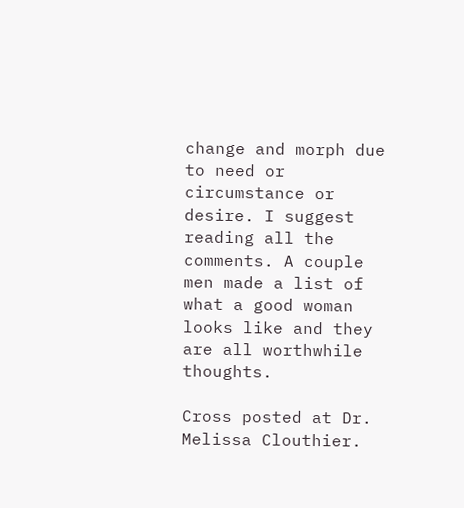change and morph due to need or circumstance or desire. I suggest reading all the comments. A couple men made a list of what a good woman looks like and they are all worthwhile thoughts.

Cross posted at Dr. Melissa Clouthier.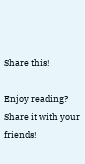Share this!

Enjoy reading? Share it with your friends!